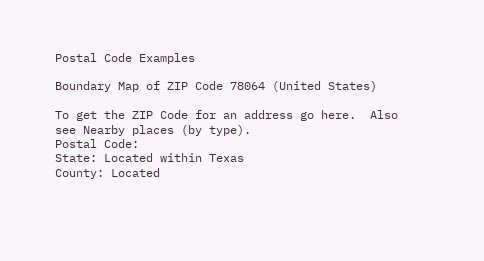Postal Code Examples

Boundary Map of ZIP Code 78064 (United States)

To get the ZIP Code for an address go here.  Also see Nearby places (by type).
Postal Code:
State: Located within Texas
County: Located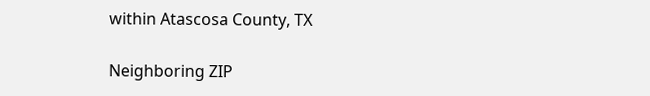within Atascosa County, TX

Neighboring ZIP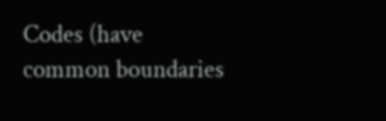Codes (have common boundaries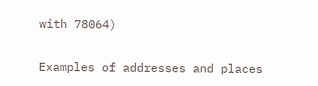with 78064)

Examples of addresses and places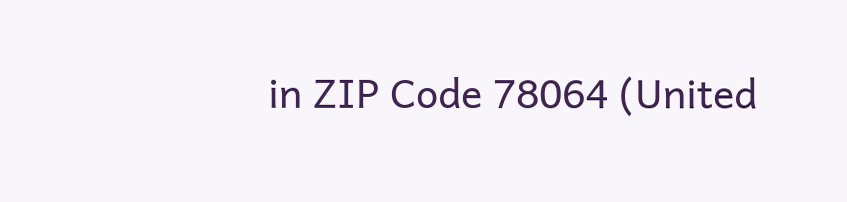in ZIP Code 78064 (United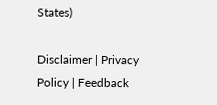States)

Disclaimer | Privacy Policy | Feedback